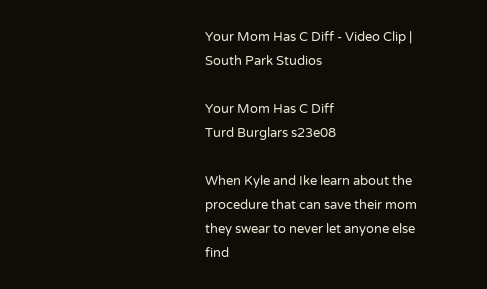Your Mom Has C Diff - Video Clip | South Park Studios

Your Mom Has C Diff
Turd Burglars s23e08

When Kyle and Ike learn about the procedure that can save their mom they swear to never let anyone else find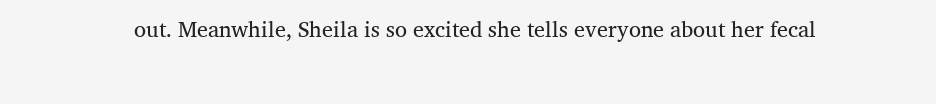out. Meanwhile, Sheila is so excited she tells everyone about her fecal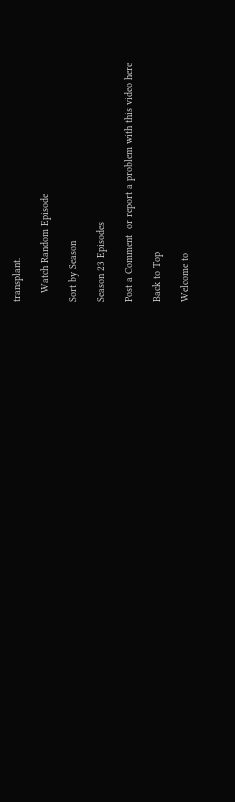transplant.

   Watch Random Episode

Sort by Season

Season 23 Episodes

Post a Comment  or report a problem with this video here

Back to Top

Welcome to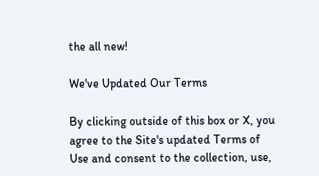the all new!

We've Updated Our Terms

By clicking outside of this box or X, you agree to the Site's updated Terms of Use and consent to the collection, use,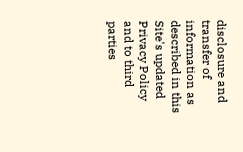disclosure and transfer of information as described in this Site's updated Privacy Policy and to third parties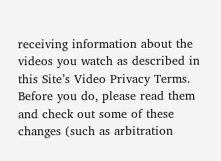receiving information about the videos you watch as described in this Site’s Video Privacy Terms. Before you do, please read them and check out some of these changes (such as arbitration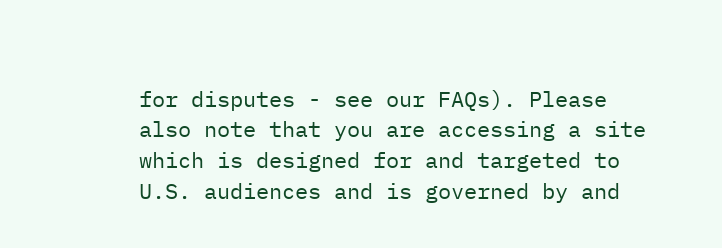for disputes - see our FAQs). Please also note that you are accessing a site which is designed for and targeted to U.S. audiences and is governed by and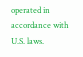operated in accordance with U.S. laws.